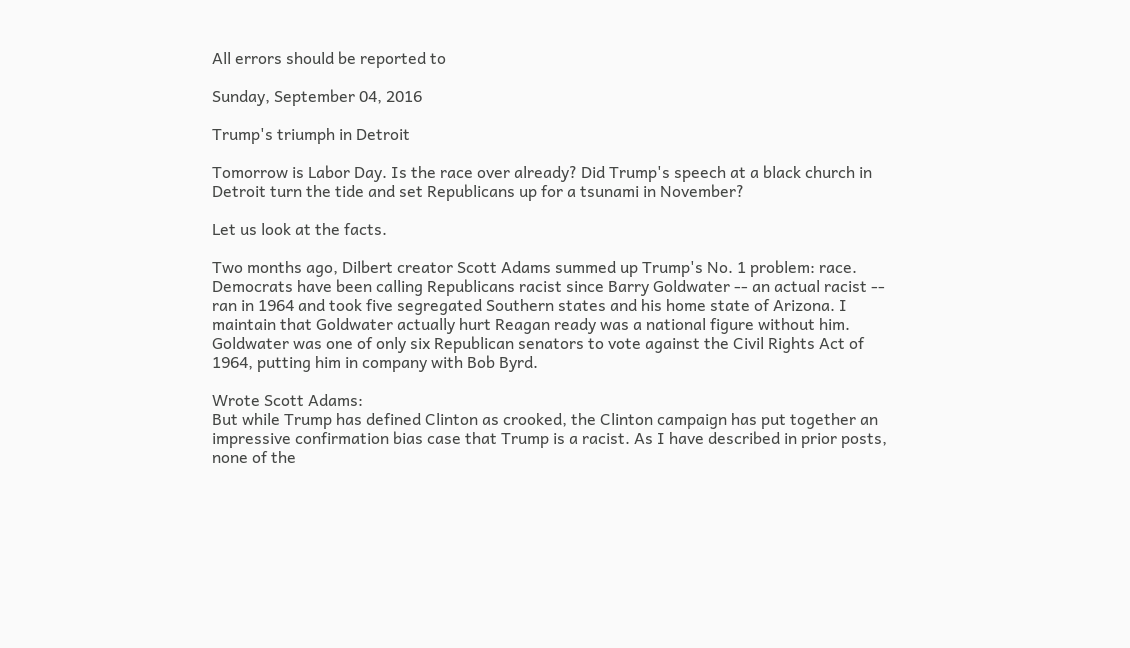All errors should be reported to

Sunday, September 04, 2016

Trump's triumph in Detroit

Tomorrow is Labor Day. Is the race over already? Did Trump's speech at a black church in Detroit turn the tide and set Republicans up for a tsunami in November?

Let us look at the facts.

Two months ago, Dilbert creator Scott Adams summed up Trump's No. 1 problem: race. Democrats have been calling Republicans racist since Barry Goldwater -- an actual racist -- ran in 1964 and took five segregated Southern states and his home state of Arizona. I maintain that Goldwater actually hurt Reagan ready was a national figure without him. Goldwater was one of only six Republican senators to vote against the Civil Rights Act of 1964, putting him in company with Bob Byrd.

Wrote Scott Adams:
But while Trump has defined Clinton as crooked, the Clinton campaign has put together an impressive confirmation bias case that Trump is a racist. As I have described in prior posts, none of the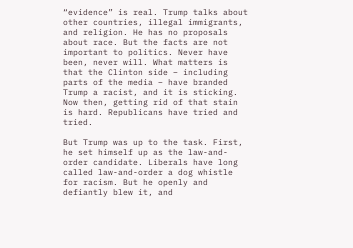“evidence” is real. Trump talks about other countries, illegal immigrants, and religion. He has no proposals about race. But the facts are not important to politics. Never have been, never will. What matters is that the Clinton side – including parts of the media – have branded Trump a racist, and it is sticking.
Now then, getting rid of that stain is hard. Republicans have tried and tried.

But Trump was up to the task. First, he set himself up as the law-and-order candidate. Liberals have long called law-and-order a dog whistle for racism. But he openly and defiantly blew it, and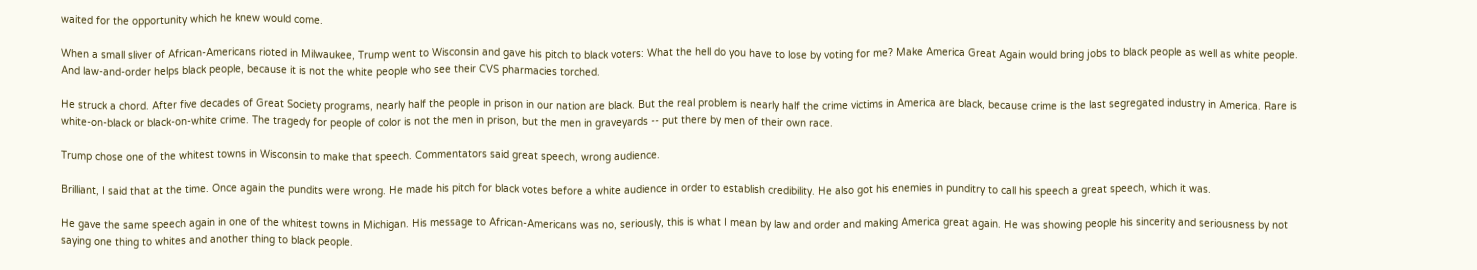waited for the opportunity which he knew would come.

When a small sliver of African-Americans rioted in Milwaukee, Trump went to Wisconsin and gave his pitch to black voters: What the hell do you have to lose by voting for me? Make America Great Again would bring jobs to black people as well as white people. And law-and-order helps black people, because it is not the white people who see their CVS pharmacies torched.

He struck a chord. After five decades of Great Society programs, nearly half the people in prison in our nation are black. But the real problem is nearly half the crime victims in America are black, because crime is the last segregated industry in America. Rare is white-on-black or black-on-white crime. The tragedy for people of color is not the men in prison, but the men in graveyards -- put there by men of their own race.

Trump chose one of the whitest towns in Wisconsin to make that speech. Commentators said great speech, wrong audience.

Brilliant, I said that at the time. Once again the pundits were wrong. He made his pitch for black votes before a white audience in order to establish credibility. He also got his enemies in punditry to call his speech a great speech, which it was.

He gave the same speech again in one of the whitest towns in Michigan. His message to African-Americans was no, seriously, this is what I mean by law and order and making America great again. He was showing people his sincerity and seriousness by not saying one thing to whites and another thing to black people.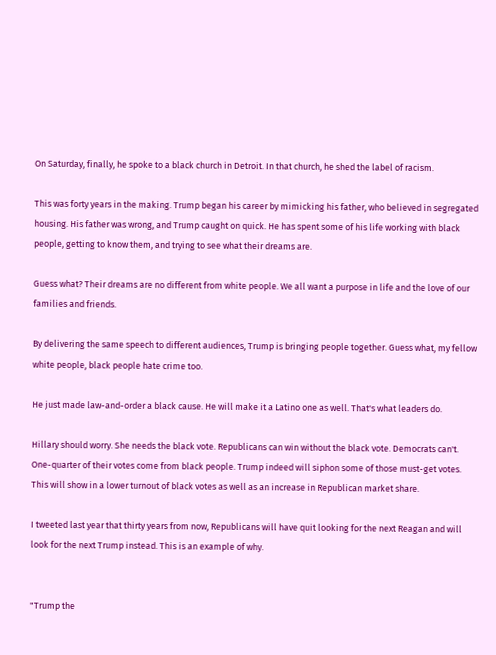On Saturday, finally, he spoke to a black church in Detroit. In that church, he shed the label of racism.

This was forty years in the making. Trump began his career by mimicking his father, who believed in segregated housing. His father was wrong, and Trump caught on quick. He has spent some of his life working with black people, getting to know them, and trying to see what their dreams are.

Guess what? Their dreams are no different from white people. We all want a purpose in life and the love of our families and friends.

By delivering the same speech to different audiences, Trump is bringing people together. Guess what, my fellow white people, black people hate crime too.

He just made law-and-order a black cause. He will make it a Latino one as well. That's what leaders do.

Hillary should worry. She needs the black vote. Republicans can win without the black vote. Democrats can't. One-quarter of their votes come from black people. Trump indeed will siphon some of those must-get votes. This will show in a lower turnout of black votes as well as an increase in Republican market share.

I tweeted last year that thirty years from now, Republicans will have quit looking for the next Reagan and will look for the next Trump instead. This is an example of why.


"Trump the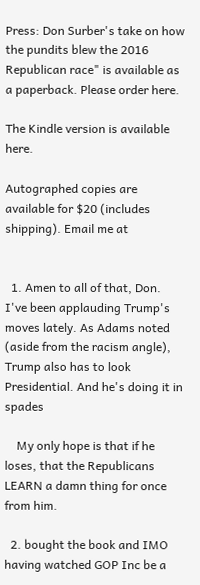Press: Don Surber's take on how the pundits blew the 2016 Republican race" is available as a paperback. Please order here.

The Kindle version is available here.

Autographed copies are available for $20 (includes shipping). Email me at


  1. Amen to all of that, Don. I've been applauding Trump's moves lately. As Adams noted (aside from the racism angle), Trump also has to look Presidential. And he's doing it in spades

    My only hope is that if he loses, that the Republicans LEARN a damn thing for once from him.

  2. bought the book and IMO having watched GOP Inc be a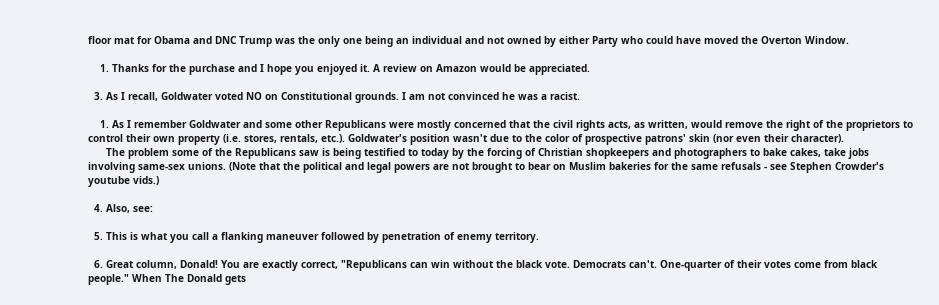floor mat for Obama and DNC Trump was the only one being an individual and not owned by either Party who could have moved the Overton Window.

    1. Thanks for the purchase and I hope you enjoyed it. A review on Amazon would be appreciated.

  3. As I recall, Goldwater voted NO on Constitutional grounds. I am not convinced he was a racist.

    1. As I remember Goldwater and some other Republicans were mostly concerned that the civil rights acts, as written, would remove the right of the proprietors to control their own property (i.e. stores, rentals, etc.). Goldwater's position wasn't due to the color of prospective patrons' skin (nor even their character).
      The problem some of the Republicans saw is being testified to today by the forcing of Christian shopkeepers and photographers to bake cakes, take jobs involving same-sex unions. (Note that the political and legal powers are not brought to bear on Muslim bakeries for the same refusals - see Stephen Crowder's youtube vids.)

  4. Also, see:

  5. This is what you call a flanking maneuver followed by penetration of enemy territory.

  6. Great column, Donald! You are exactly correct, "Republicans can win without the black vote. Democrats can't. One-quarter of their votes come from black people." When The Donald gets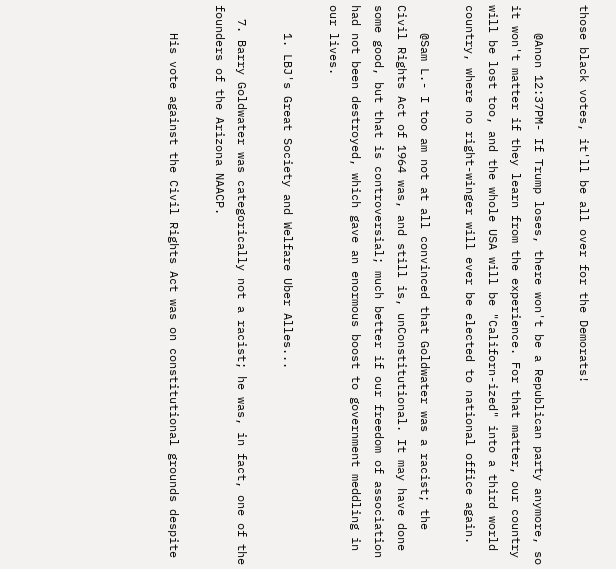those black votes, it'll be all over for the Demorats!

    @Anon 12:37PM- If Trump loses, there won't be a Republican party anymore, so it won't matter if they learn from the experience. For that matter, our country will be lost too, and the whole USA will be "Californ-ized" into a third world country, where no right-winger will ever be elected to national office again.

    @Sam L.- I too am not at all convinced that Goldwater was a racist; the Civil Rights Act of 1964 was, and still is, unConstitutional. It may have done some good, but that is controversial; much better if our freedom of association had not been destroyed, which gave an enormous boost to government meddling in our lives.

    1. LBJ's Great Society and Welfare Uber Alles...

  7. Barry Goldwater was categorically not a racist; he was, in fact, one of the founders of the Arizona NAACP.

    His vote against the Civil Rights Act was on constitutional grounds despite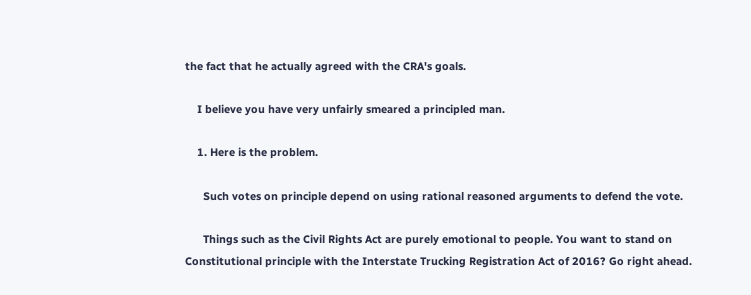the fact that he actually agreed with the CRA's goals.

    I believe you have very unfairly smeared a principled man.

    1. Here is the problem.

      Such votes on principle depend on using rational reasoned arguments to defend the vote.

      Things such as the Civil Rights Act are purely emotional to people. You want to stand on Constitutional principle with the Interstate Trucking Registration Act of 2016? Go right ahead.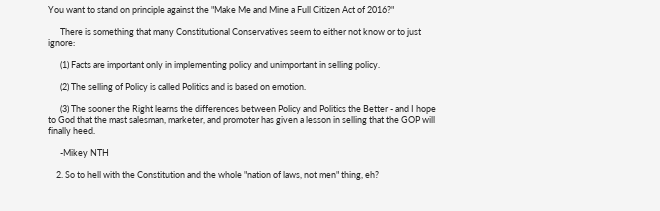You want to stand on principle against the "Make Me and Mine a Full Citizen Act of 2016?"

      There is something that many Constitutional Conservatives seem to either not know or to just ignore:

      (1) Facts are important only in implementing policy and unimportant in selling policy.

      (2) The selling of Policy is called Politics and is based on emotion.

      (3) The sooner the Right learns the differences between Policy and Politics the Better - and I hope to God that the mast salesman, marketer, and promoter has given a lesson in selling that the GOP will finally heed.

      -Mikey NTH

    2. So to hell with the Constitution and the whole "nation of laws, not men" thing, eh?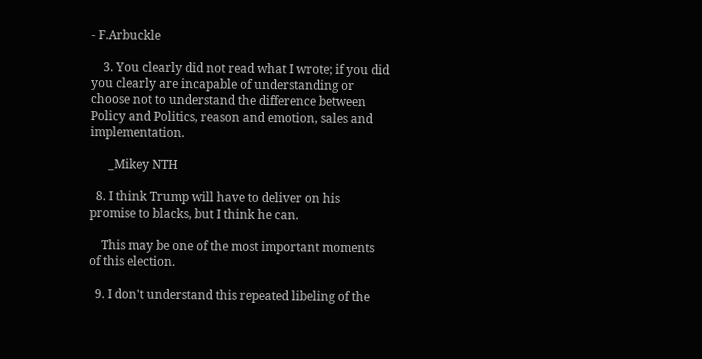- F.Arbuckle

    3. You clearly did not read what I wrote; if you did you clearly are incapable of understanding or choose not to understand the difference between Policy and Politics, reason and emotion, sales and implementation.

      _Mikey NTH

  8. I think Trump will have to deliver on his promise to blacks, but I think he can.

    This may be one of the most important moments of this election.

  9. I don't understand this repeated libeling of the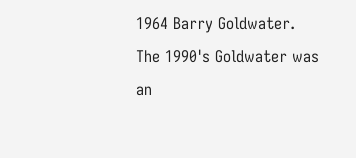1964 Barry Goldwater. The 1990's Goldwater was an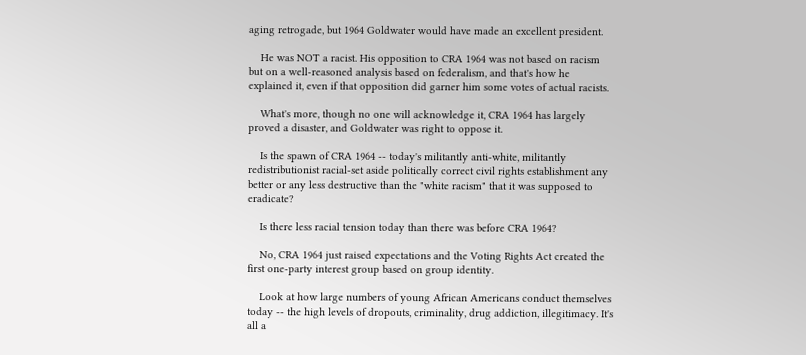aging retrogade, but 1964 Goldwater would have made an excellent president.

    He was NOT a racist. His opposition to CRA 1964 was not based on racism but on a well-reasoned analysis based on federalism, and that's how he explained it, even if that opposition did garner him some votes of actual racists.

    What's more, though no one will acknowledge it, CRA 1964 has largely proved a disaster, and Goldwater was right to oppose it.

    Is the spawn of CRA 1964 -- today's militantly anti-white, militantly redistributionist racial-set aside politically correct civil rights establishment any better or any less destructive than the "white racism" that it was supposed to eradicate?

    Is there less racial tension today than there was before CRA 1964?

    No, CRA 1964 just raised expectations and the Voting Rights Act created the first one-party interest group based on group identity.

    Look at how large numbers of young African Americans conduct themselves today -- the high levels of dropouts, criminality, drug addiction, illegitimacy. It's all a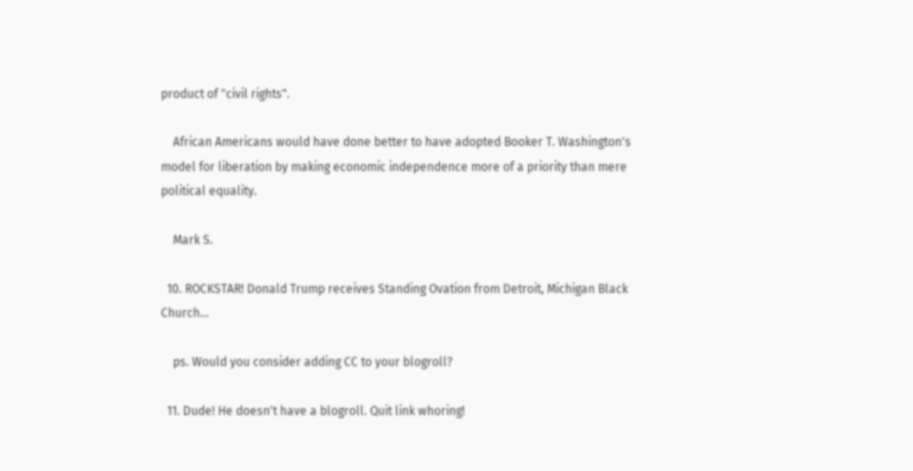product of "civil rights".

    African Americans would have done better to have adopted Booker T. Washington's model for liberation by making economic independence more of a priority than mere political equality.

    Mark S.

  10. ROCKSTAR! Donald Trump receives Standing Ovation from Detroit, Michigan Black Church...

    ps. Would you consider adding CC to your blogroll?

  11. Dude! He doesn't have a blogroll. Quit link whoring!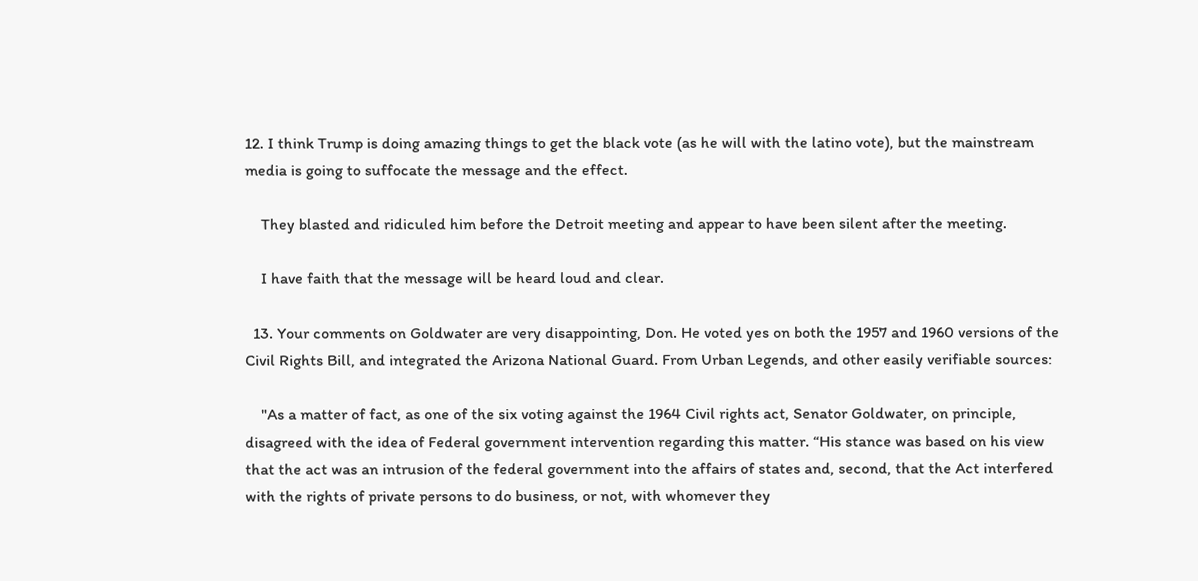12. I think Trump is doing amazing things to get the black vote (as he will with the latino vote), but the mainstream media is going to suffocate the message and the effect.

    They blasted and ridiculed him before the Detroit meeting and appear to have been silent after the meeting.

    I have faith that the message will be heard loud and clear.

  13. Your comments on Goldwater are very disappointing, Don. He voted yes on both the 1957 and 1960 versions of the Civil Rights Bill, and integrated the Arizona National Guard. From Urban Legends, and other easily verifiable sources:

    "As a matter of fact, as one of the six voting against the 1964 Civil rights act, Senator Goldwater, on principle, disagreed with the idea of Federal government intervention regarding this matter. “His stance was based on his view that the act was an intrusion of the federal government into the affairs of states and, second, that the Act interfered with the rights of private persons to do business, or not, with whomever they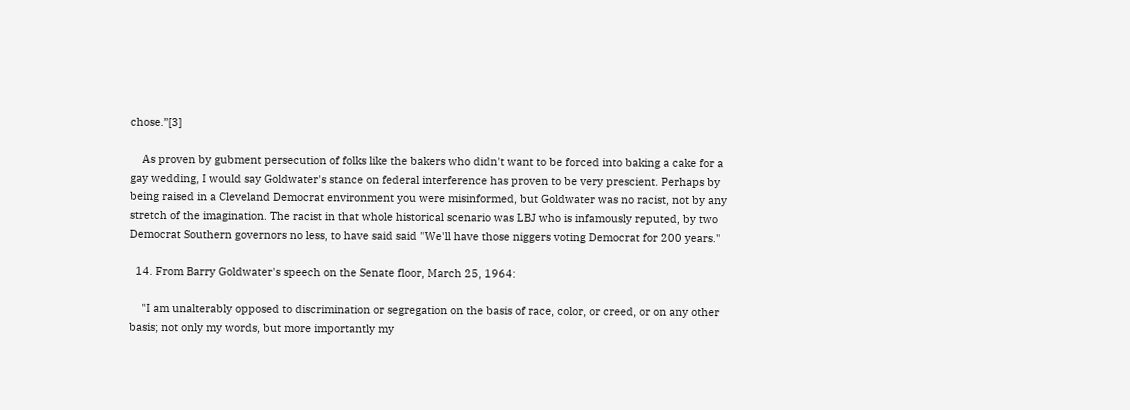chose.”[3]

    As proven by gubment persecution of folks like the bakers who didn't want to be forced into baking a cake for a gay wedding, I would say Goldwater's stance on federal interference has proven to be very prescient. Perhaps by being raised in a Cleveland Democrat environment you were misinformed, but Goldwater was no racist, not by any stretch of the imagination. The racist in that whole historical scenario was LBJ who is infamously reputed, by two Democrat Southern governors no less, to have said said "We'll have those niggers voting Democrat for 200 years."

  14. From Barry Goldwater's speech on the Senate floor, March 25, 1964:

    "I am unalterably opposed to discrimination or segregation on the basis of race, color, or creed, or on any other basis; not only my words, but more importantly my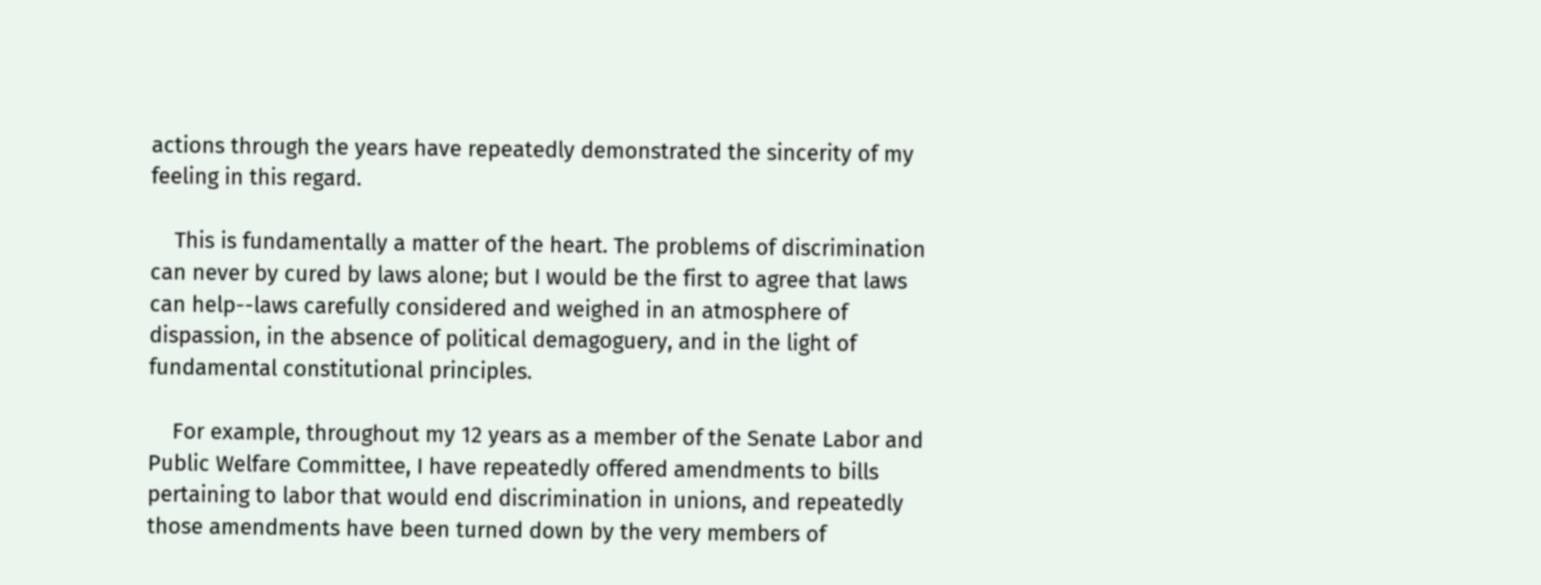actions through the years have repeatedly demonstrated the sincerity of my feeling in this regard.

    This is fundamentally a matter of the heart. The problems of discrimination can never by cured by laws alone; but I would be the first to agree that laws can help--laws carefully considered and weighed in an atmosphere of dispassion, in the absence of political demagoguery, and in the light of fundamental constitutional principles.

    For example, throughout my 12 years as a member of the Senate Labor and Public Welfare Committee, I have repeatedly offered amendments to bills pertaining to labor that would end discrimination in unions, and repeatedly those amendments have been turned down by the very members of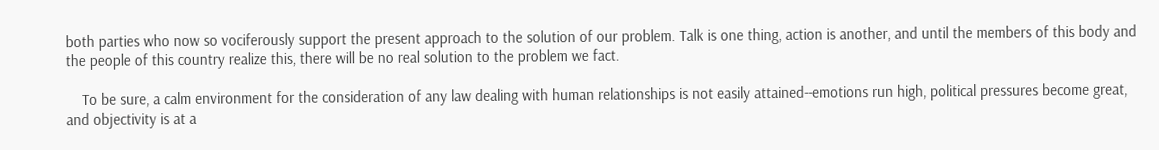both parties who now so vociferously support the present approach to the solution of our problem. Talk is one thing, action is another, and until the members of this body and the people of this country realize this, there will be no real solution to the problem we fact.

    To be sure, a calm environment for the consideration of any law dealing with human relationships is not easily attained--emotions run high, political pressures become great, and objectivity is at a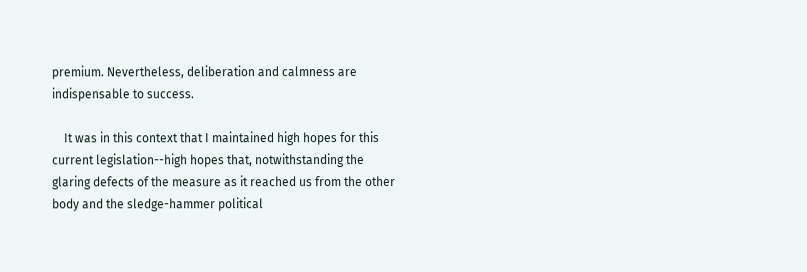premium. Nevertheless, deliberation and calmness are indispensable to success.

    It was in this context that I maintained high hopes for this current legislation--high hopes that, notwithstanding the glaring defects of the measure as it reached us from the other body and the sledge-hammer political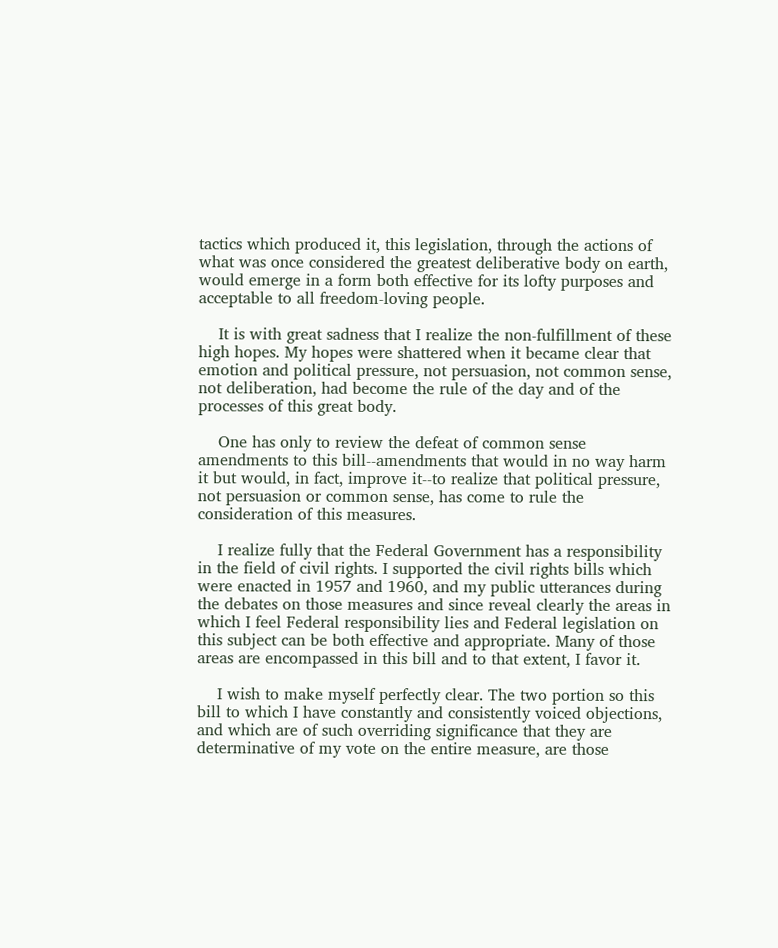tactics which produced it, this legislation, through the actions of what was once considered the greatest deliberative body on earth, would emerge in a form both effective for its lofty purposes and acceptable to all freedom-loving people.

    It is with great sadness that I realize the non-fulfillment of these high hopes. My hopes were shattered when it became clear that emotion and political pressure, not persuasion, not common sense, not deliberation, had become the rule of the day and of the processes of this great body.

    One has only to review the defeat of common sense amendments to this bill--amendments that would in no way harm it but would, in fact, improve it--to realize that political pressure, not persuasion or common sense, has come to rule the consideration of this measures.

    I realize fully that the Federal Government has a responsibility in the field of civil rights. I supported the civil rights bills which were enacted in 1957 and 1960, and my public utterances during the debates on those measures and since reveal clearly the areas in which I feel Federal responsibility lies and Federal legislation on this subject can be both effective and appropriate. Many of those areas are encompassed in this bill and to that extent, I favor it.

    I wish to make myself perfectly clear. The two portion so this bill to which I have constantly and consistently voiced objections, and which are of such overriding significance that they are determinative of my vote on the entire measure, are those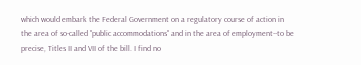which would embark the Federal Government on a regulatory course of action in the area of so-called "public accommodations" and in the area of employment--to be precise, Titles II and VII of the bill. I find no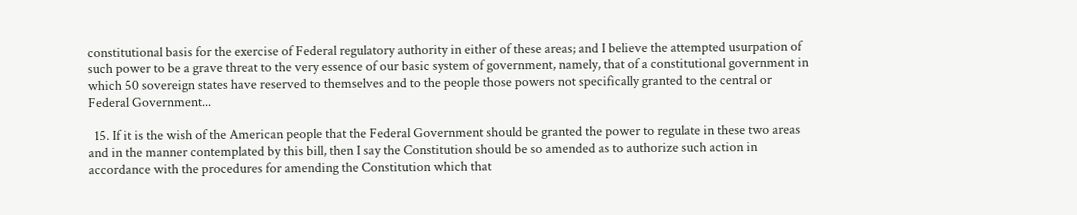constitutional basis for the exercise of Federal regulatory authority in either of these areas; and I believe the attempted usurpation of such power to be a grave threat to the very essence of our basic system of government, namely, that of a constitutional government in which 50 sovereign states have reserved to themselves and to the people those powers not specifically granted to the central or Federal Government...

  15. If it is the wish of the American people that the Federal Government should be granted the power to regulate in these two areas and in the manner contemplated by this bill, then I say the Constitution should be so amended as to authorize such action in accordance with the procedures for amending the Constitution which that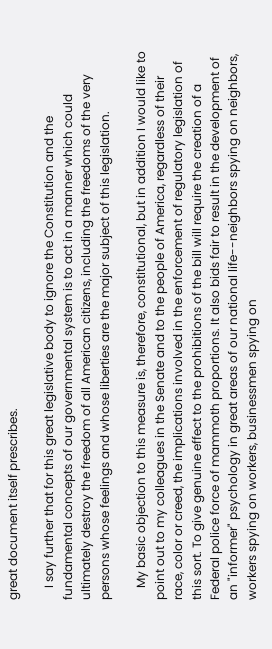great document itself prescribes.

    I say further that for this great legislative body to ignore the Constitution and the fundamental concepts of our governmental system is to act in a manner which could ultimately destroy the freedom of all American citizens, including the freedoms of the very persons whose feelings and whose liberties are the major subject of this legislation.

    My basic objection to this measure is, therefore, constitutional, but in addition I would like to point out to my colleagues in the Senate and to the people of America, regardless of their race, color or creed, the implications involved in the enforcement of regulatory legislation of this sort. To give genuine effect to the prohibitions of the bill will require the creation of a Federal police force of mammoth proportions. It also bids fair to result in the development of an "informer" psychology in great areas of our national life--neighbors spying on neighbors, workers spying on workers, businessmen spying on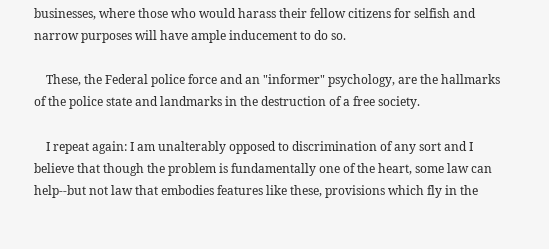businesses, where those who would harass their fellow citizens for selfish and narrow purposes will have ample inducement to do so.

    These, the Federal police force and an "informer" psychology, are the hallmarks of the police state and landmarks in the destruction of a free society.

    I repeat again: I am unalterably opposed to discrimination of any sort and I believe that though the problem is fundamentally one of the heart, some law can help--but not law that embodies features like these, provisions which fly in the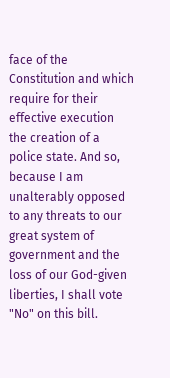face of the Constitution and which require for their effective execution the creation of a police state. And so, because I am unalterably opposed to any threats to our great system of government and the loss of our God-given liberties, I shall vote "No" on this bill.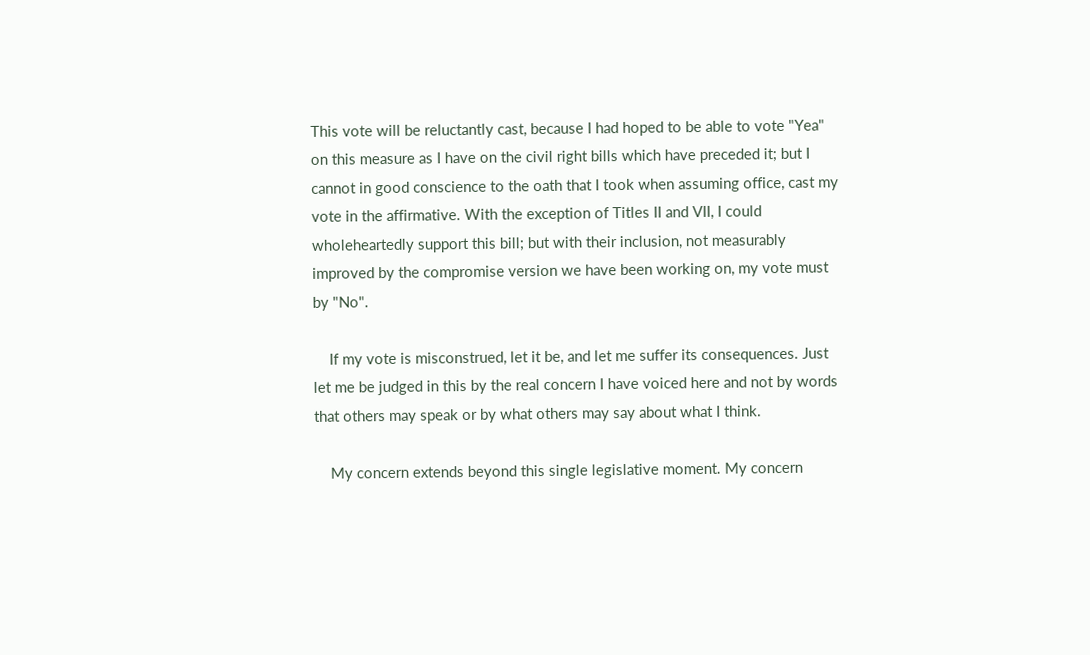This vote will be reluctantly cast, because I had hoped to be able to vote "Yea" on this measure as I have on the civil right bills which have preceded it; but I cannot in good conscience to the oath that I took when assuming office, cast my vote in the affirmative. With the exception of Titles II and VII, I could wholeheartedly support this bill; but with their inclusion, not measurably improved by the compromise version we have been working on, my vote must by "No".

    If my vote is misconstrued, let it be, and let me suffer its consequences. Just let me be judged in this by the real concern I have voiced here and not by words that others may speak or by what others may say about what I think.

    My concern extends beyond this single legislative moment. My concern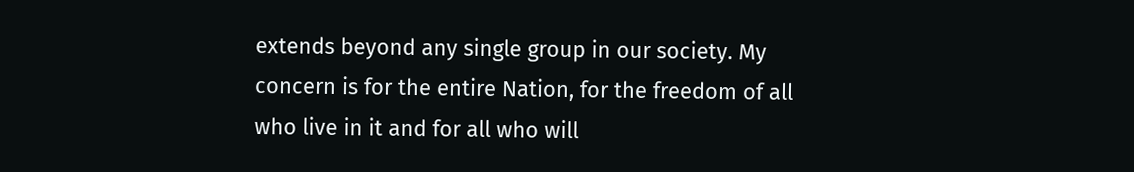extends beyond any single group in our society. My concern is for the entire Nation, for the freedom of all who live in it and for all who will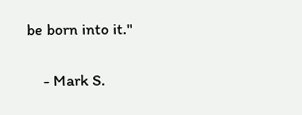be born into it."

    - Mark S.